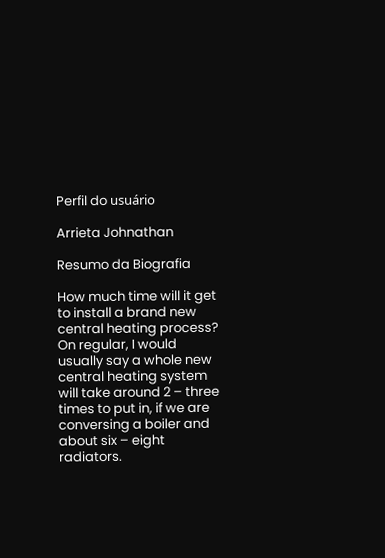Perfil do usuário

Arrieta Johnathan

Resumo da Biografia

How much time will it get to install a brand new central heating process? On regular, I would usually say a whole new central heating system will take around 2 – three times to put in, if we are conversing a boiler and about six – eight radiators.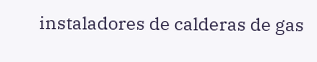instaladores de calderas de gas